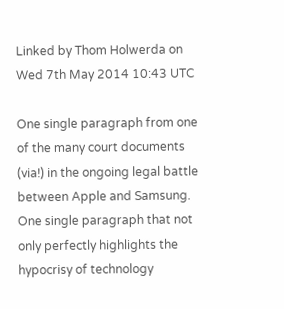Linked by Thom Holwerda on Wed 7th May 2014 10:43 UTC

One single paragraph from one of the many court documents (via!) in the ongoing legal battle between Apple and Samsung. One single paragraph that not only perfectly highlights the hypocrisy of technology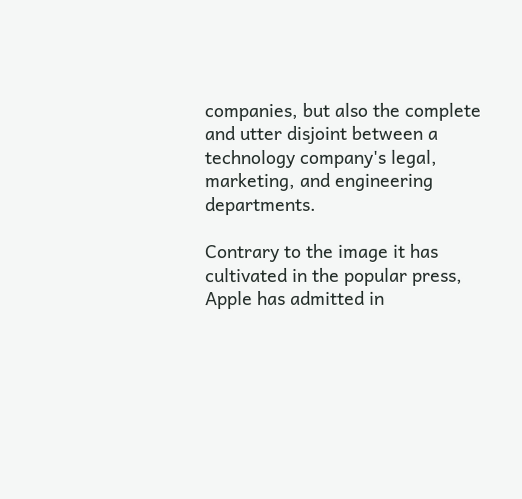companies, but also the complete and utter disjoint between a technology company's legal, marketing, and engineering departments.

Contrary to the image it has cultivated in the popular press, Apple has admitted in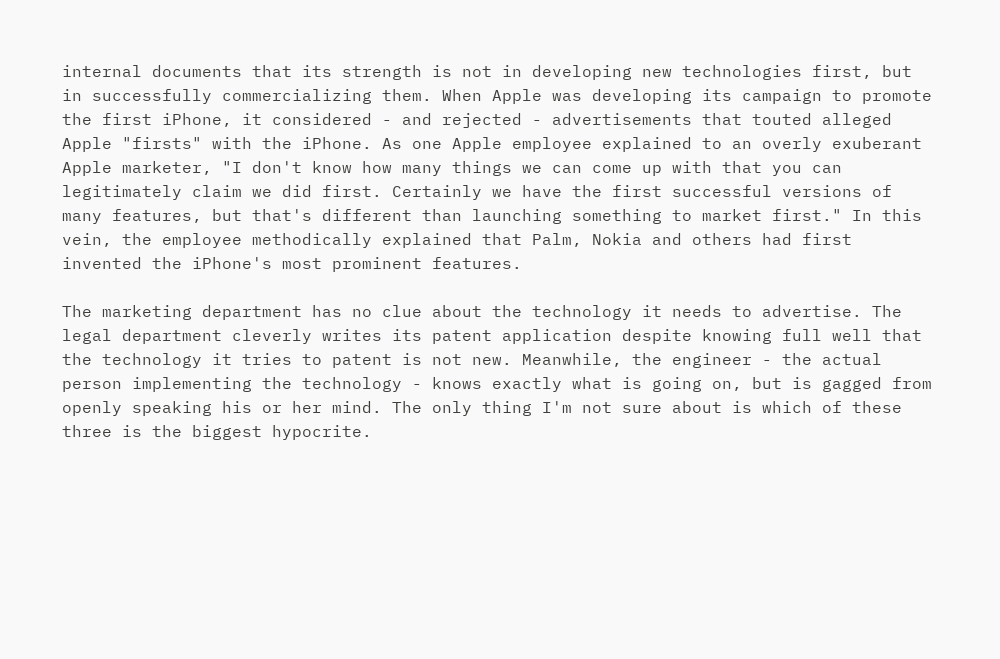internal documents that its strength is not in developing new technologies first, but in successfully commercializing them. When Apple was developing its campaign to promote the first iPhone, it considered - and rejected - advertisements that touted alleged Apple "firsts" with the iPhone. As one Apple employee explained to an overly exuberant Apple marketer, "I don't know how many things we can come up with that you can legitimately claim we did first. Certainly we have the first successful versions of many features, but that's different than launching something to market first." In this vein, the employee methodically explained that Palm, Nokia and others had first invented the iPhone's most prominent features.

The marketing department has no clue about the technology it needs to advertise. The legal department cleverly writes its patent application despite knowing full well that the technology it tries to patent is not new. Meanwhile, the engineer - the actual person implementing the technology - knows exactly what is going on, but is gagged from openly speaking his or her mind. The only thing I'm not sure about is which of these three is the biggest hypocrite.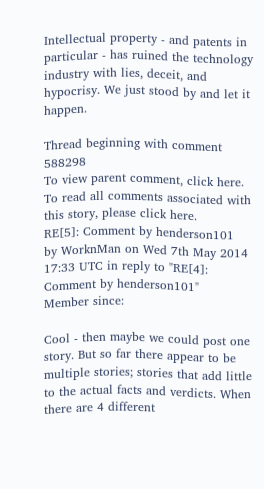Intellectual property - and patents in particular - has ruined the technology industry with lies, deceit, and hypocrisy. We just stood by and let it happen.

Thread beginning with comment 588298
To view parent comment, click here.
To read all comments associated with this story, please click here.
RE[5]: Comment by henderson101
by WorknMan on Wed 7th May 2014 17:33 UTC in reply to "RE[4]: Comment by henderson101"
Member since:

Cool - then maybe we could post one story. But so far there appear to be multiple stories; stories that add little to the actual facts and verdicts. When there are 4 different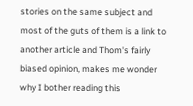stories on the same subject and most of the guts of them is a link to another article and Thom's fairly biased opinion, makes me wonder why I bother reading this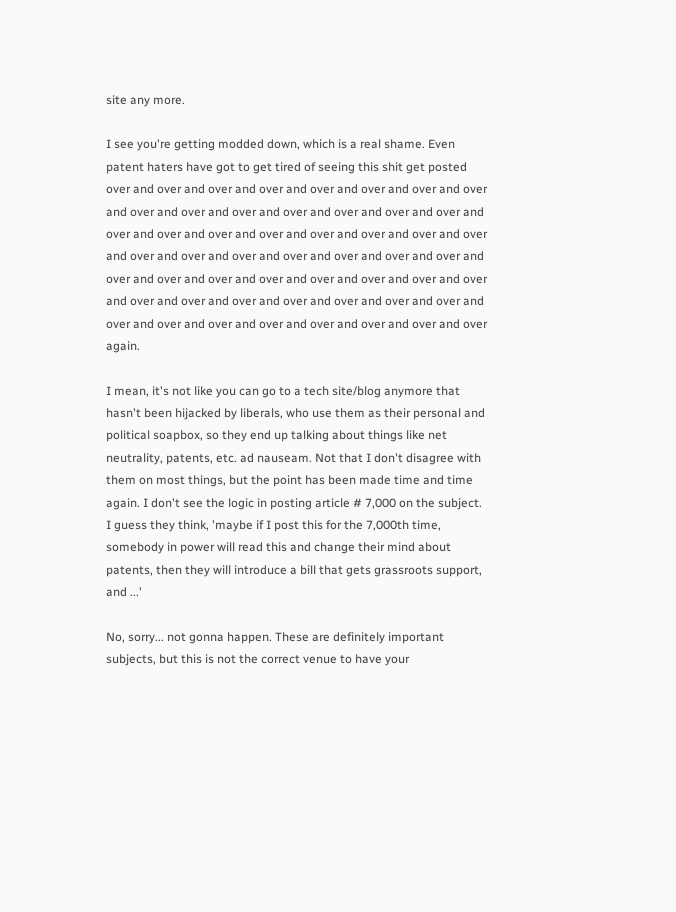site any more.

I see you're getting modded down, which is a real shame. Even patent haters have got to get tired of seeing this shit get posted over and over and over and over and over and over and over and over and over and over and over and over and over and over and over and over and over and over and over and over and over and over and over and over and over and over and over and over and over and over and over and over and over and over and over and over and over and over and over and over and over and over and over and over and over and over and over and over and over and over and over and over and over again.

I mean, it's not like you can go to a tech site/blog anymore that hasn't been hijacked by liberals, who use them as their personal and political soapbox, so they end up talking about things like net neutrality, patents, etc. ad nauseam. Not that I don't disagree with them on most things, but the point has been made time and time again. I don't see the logic in posting article # 7,000 on the subject. I guess they think, 'maybe if I post this for the 7,000th time, somebody in power will read this and change their mind about patents, then they will introduce a bill that gets grassroots support, and ...'

No, sorry... not gonna happen. These are definitely important subjects, but this is not the correct venue to have your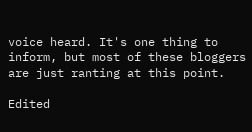voice heard. It's one thing to inform, but most of these bloggers are just ranting at this point.

Edited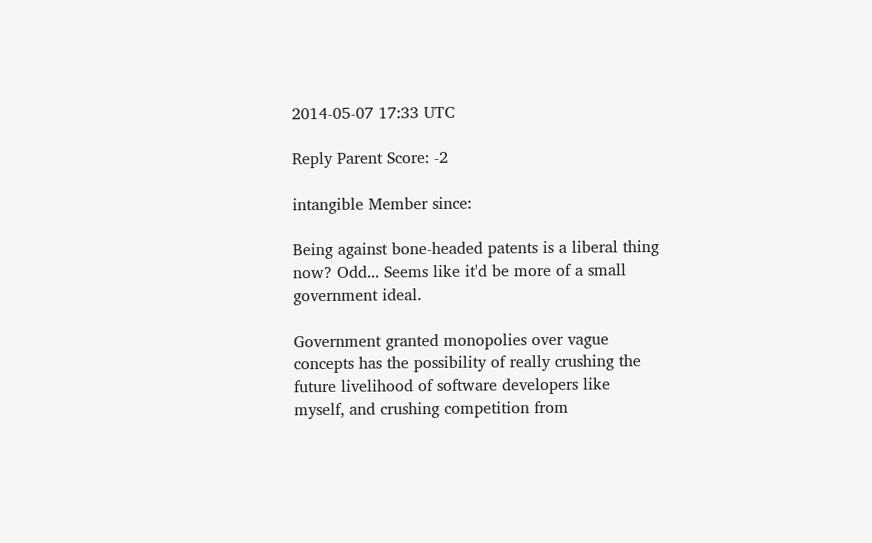2014-05-07 17:33 UTC

Reply Parent Score: -2

intangible Member since:

Being against bone-headed patents is a liberal thing now? Odd... Seems like it'd be more of a small government ideal.

Government granted monopolies over vague concepts has the possibility of really crushing the future livelihood of software developers like myself, and crushing competition from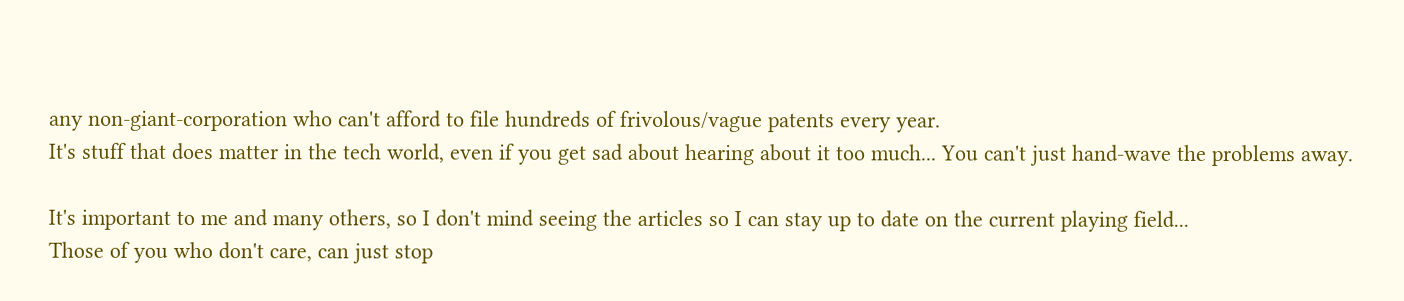any non-giant-corporation who can't afford to file hundreds of frivolous/vague patents every year.
It's stuff that does matter in the tech world, even if you get sad about hearing about it too much... You can't just hand-wave the problems away.

It's important to me and many others, so I don't mind seeing the articles so I can stay up to date on the current playing field...
Those of you who don't care, can just stop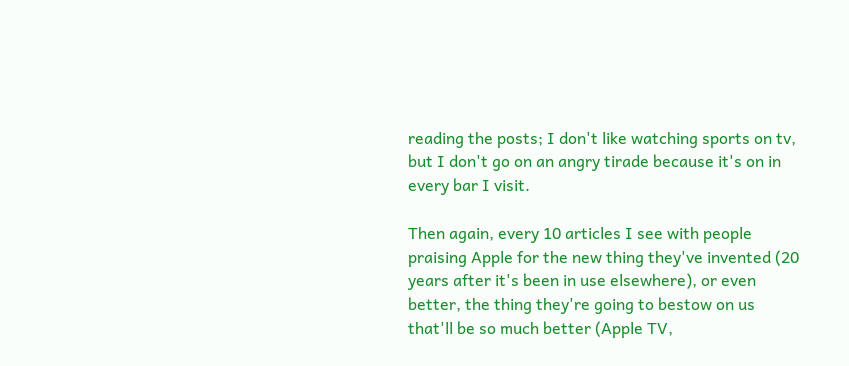reading the posts; I don't like watching sports on tv, but I don't go on an angry tirade because it's on in every bar I visit.

Then again, every 10 articles I see with people praising Apple for the new thing they've invented (20 years after it's been in use elsewhere), or even better, the thing they're going to bestow on us that'll be so much better (Apple TV,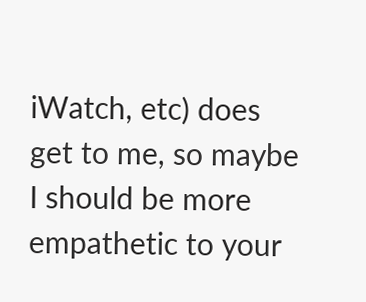iWatch, etc) does get to me, so maybe I should be more empathetic to your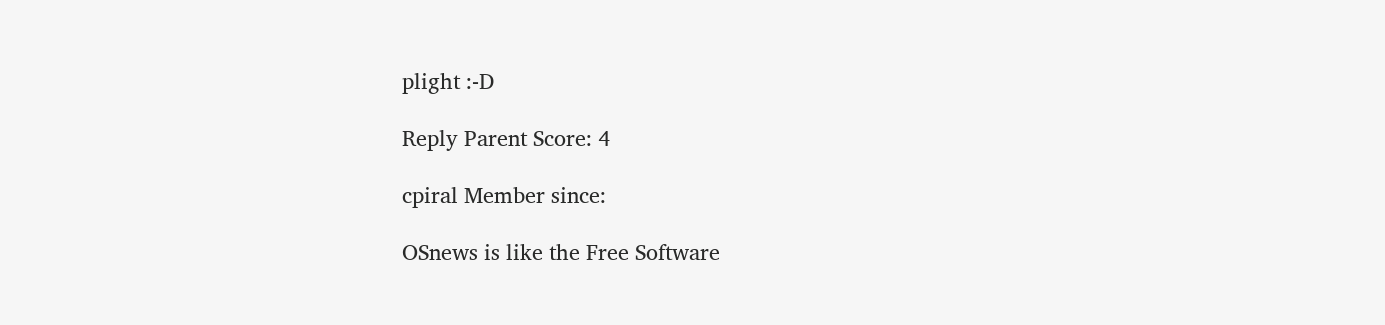plight :-D

Reply Parent Score: 4

cpiral Member since:

OSnews is like the Free Software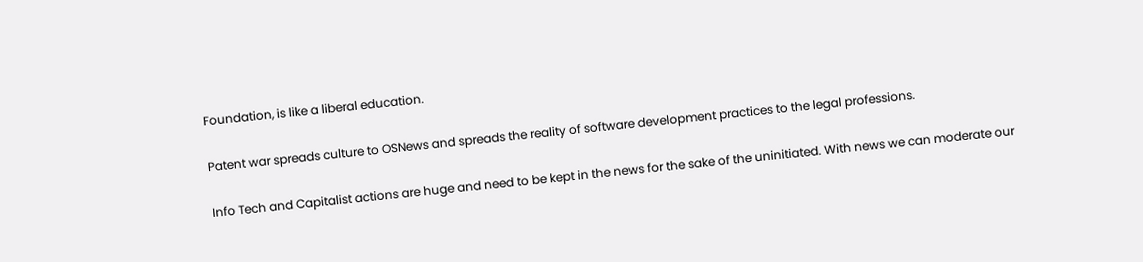Foundation, is like a liberal education.

Patent war spreads culture to OSNews and spreads the reality of software development practices to the legal professions.

Info Tech and Capitalist actions are huge and need to be kept in the news for the sake of the uninitiated. With news we can moderate our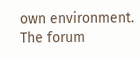own environment. The forum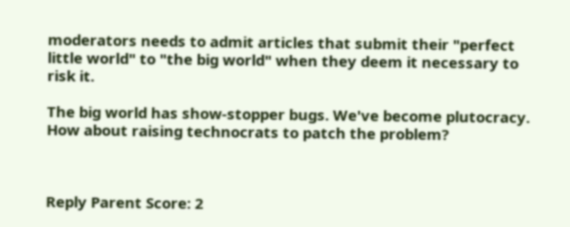moderators needs to admit articles that submit their "perfect little world" to "the big world" when they deem it necessary to risk it.

The big world has show-stopper bugs. We've become plutocracy. How about raising technocrats to patch the problem?



Reply Parent Score: 2